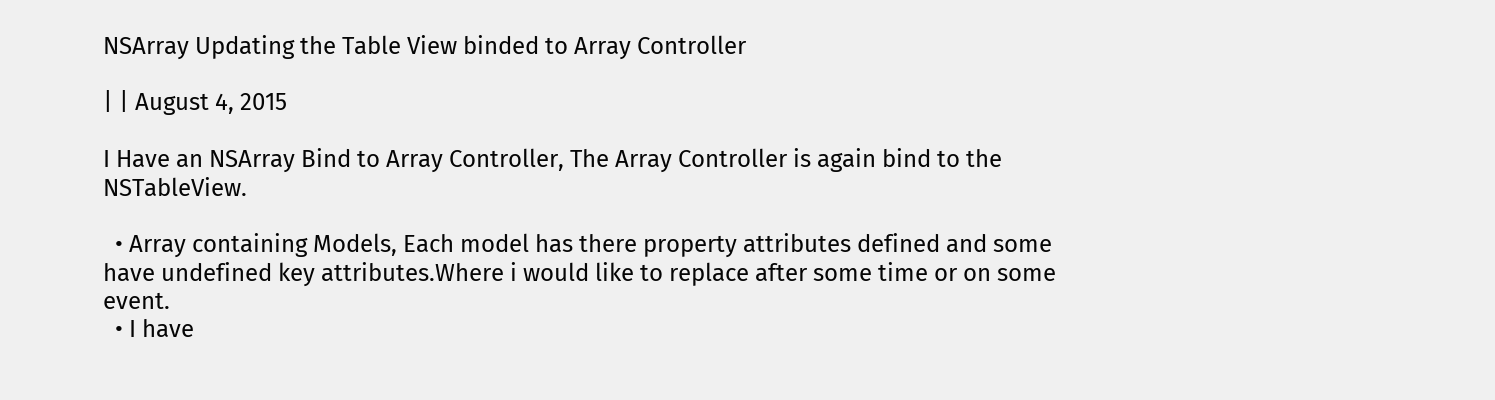NSArray Updating the Table View binded to Array Controller

| | August 4, 2015

I Have an NSArray Bind to Array Controller, The Array Controller is again bind to the NSTableView.

  • Array containing Models, Each model has there property attributes defined and some have undefined key attributes.Where i would like to replace after some time or on some event.
  • I have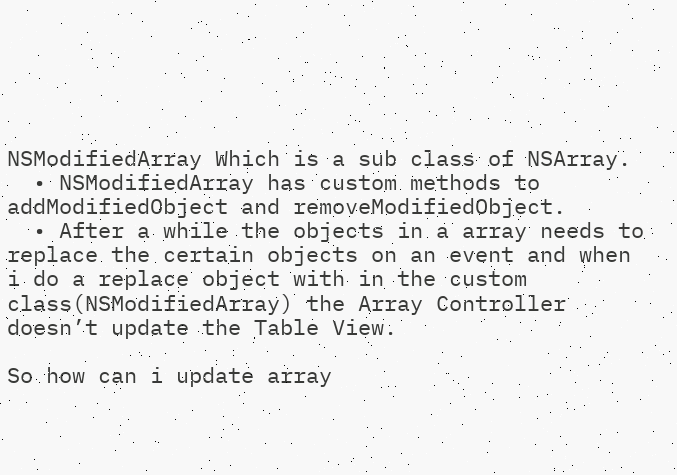NSModifiedArray Which is a sub class of NSArray.
  • NSModifiedArray has custom methods to addModifiedObject and removeModifiedObject.
  • After a while the objects in a array needs to replace the certain objects on an event and when i do a replace object with in the custom class(NSModifiedArray) the Array Controller doesn’t update the Table View.

So how can i update array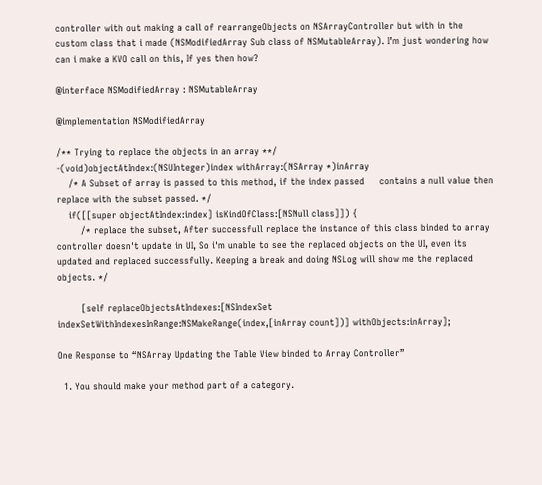controller with out making a call of rearrangeObjects on NSArrayController but with in the custom class that i made (NSModifiedArray Sub class of NSMutableArray). I’m just wondering how can i make a KVO call on this, If yes then how?

@interface NSModifiedArray : NSMutableArray

@implementation NSModifiedArray

/** Trying to replace the objects in an array **/
-(void)objectAtIndex:(NSUInteger)index withArray:(NSArray *)inArray
    /* A Subset of array is passed to this method, if the index passed     contains a null value then replace with the subset passed. */
    if([[super objectAtIndex:index] isKindOfClass:[NSNull class]]) {
        /* replace the subset, After successfull replace the instance of this class binded to array controller doesn't update in UI, So i'm unable to see the replaced objects on the UI, even its updated and replaced successfully. Keeping a break and doing NSLog will show me the replaced objects. */

        [self replaceObjectsAtIndexes:[NSIndexSet indexSetWithIndexesInRange:NSMakeRange(index,[inArray count])] withObjects:inArray];

One Response to “NSArray Updating the Table View binded to Array Controller”

  1. You should make your method part of a category.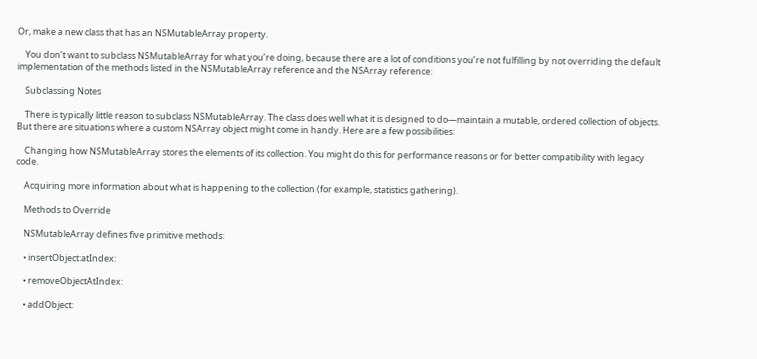Or, make a new class that has an NSMutableArray property.

    You don’t want to subclass NSMutableArray for what you’re doing, because there are a lot of conditions you’re not fulfilling by not overriding the default implementation of the methods listed in the NSMutableArray reference and the NSArray reference:

    Subclassing Notes

    There is typically little reason to subclass NSMutableArray. The class does well what it is designed to do—maintain a mutable, ordered collection of objects. But there are situations where a custom NSArray object might come in handy. Here are a few possibilities:

    Changing how NSMutableArray stores the elements of its collection. You might do this for performance reasons or for better compatibility with legacy code.

    Acquiring more information about what is happening to the collection (for example, statistics gathering).

    Methods to Override

    NSMutableArray defines five primitive methods:

    • insertObject:atIndex:

    • removeObjectAtIndex:

    • addObject: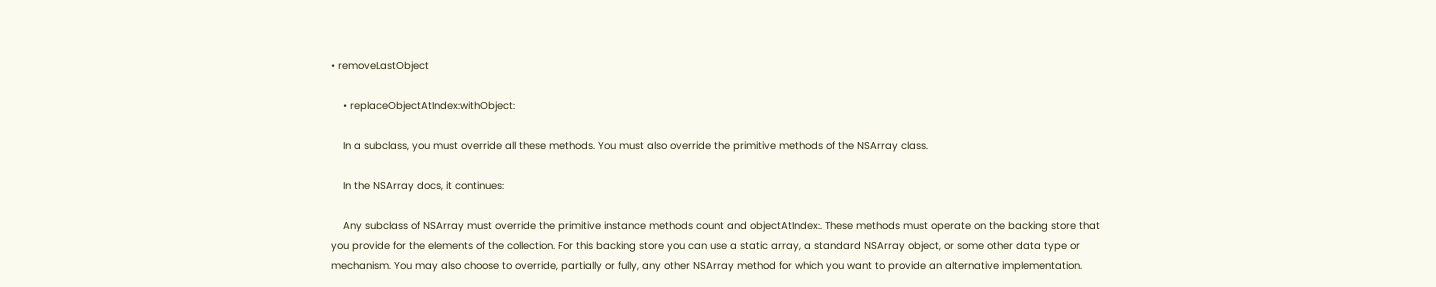• removeLastObject

    • replaceObjectAtIndex:withObject:

    In a subclass, you must override all these methods. You must also override the primitive methods of the NSArray class.

    In the NSArray docs, it continues:

    Any subclass of NSArray must override the primitive instance methods count and objectAtIndex:. These methods must operate on the backing store that you provide for the elements of the collection. For this backing store you can use a static array, a standard NSArray object, or some other data type or mechanism. You may also choose to override, partially or fully, any other NSArray method for which you want to provide an alternative implementation.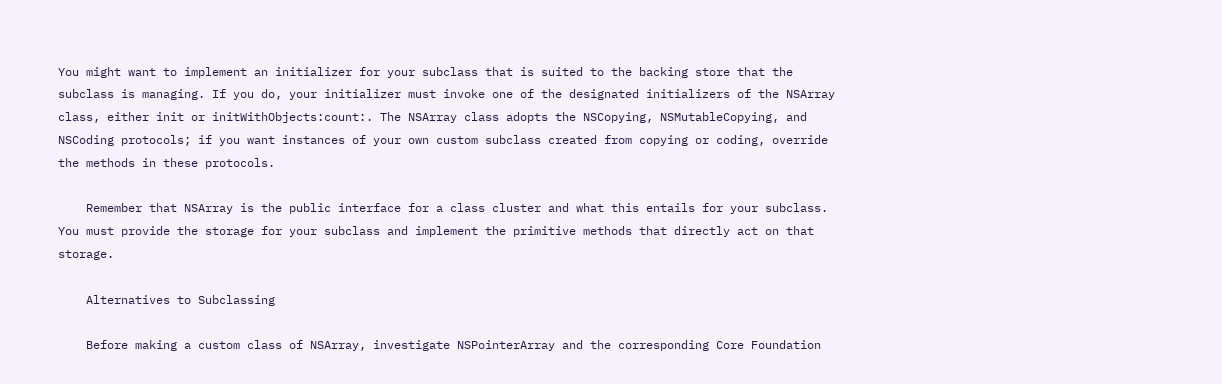You might want to implement an initializer for your subclass that is suited to the backing store that the subclass is managing. If you do, your initializer must invoke one of the designated initializers of the NSArray class, either init or initWithObjects:count:. The NSArray class adopts the NSCopying, NSMutableCopying, and NSCoding protocols; if you want instances of your own custom subclass created from copying or coding, override the methods in these protocols.

    Remember that NSArray is the public interface for a class cluster and what this entails for your subclass. You must provide the storage for your subclass and implement the primitive methods that directly act on that storage.

    Alternatives to Subclassing

    Before making a custom class of NSArray, investigate NSPointerArray and the corresponding Core Foundation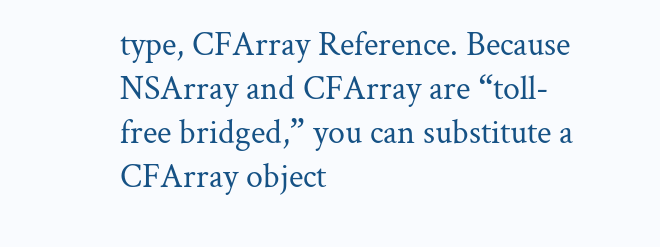type, CFArray Reference. Because NSArray and CFArray are “toll-free bridged,” you can substitute a CFArray object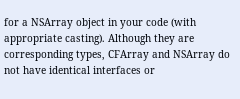for a NSArray object in your code (with appropriate casting). Although they are corresponding types, CFArray and NSArray do not have identical interfaces or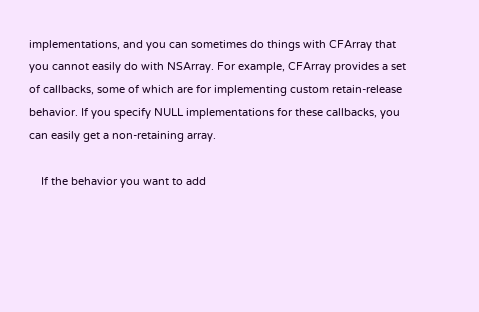implementations, and you can sometimes do things with CFArray that you cannot easily do with NSArray. For example, CFArray provides a set of callbacks, some of which are for implementing custom retain-release behavior. If you specify NULL implementations for these callbacks, you can easily get a non-retaining array.

    If the behavior you want to add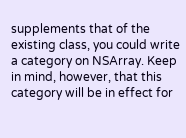supplements that of the existing class, you could write a category on NSArray. Keep in mind, however, that this category will be in effect for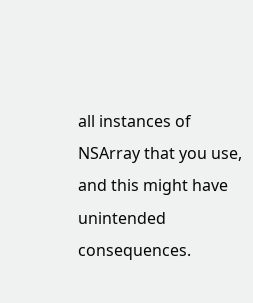all instances of NSArray that you use, and this might have unintended consequences.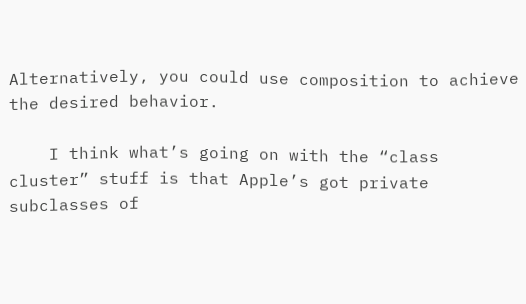Alternatively, you could use composition to achieve the desired behavior.

    I think what’s going on with the “class cluster” stuff is that Apple’s got private subclasses of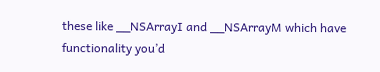these like __NSArrayI and __NSArrayM which have functionality you’d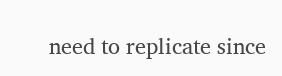need to replicate since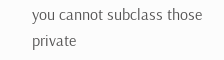you cannot subclass those private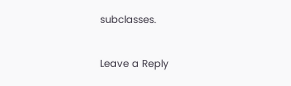subclasses.

Leave a Reply